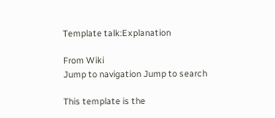Template talk:Explanation

From Wiki
Jump to navigation Jump to search

This template is the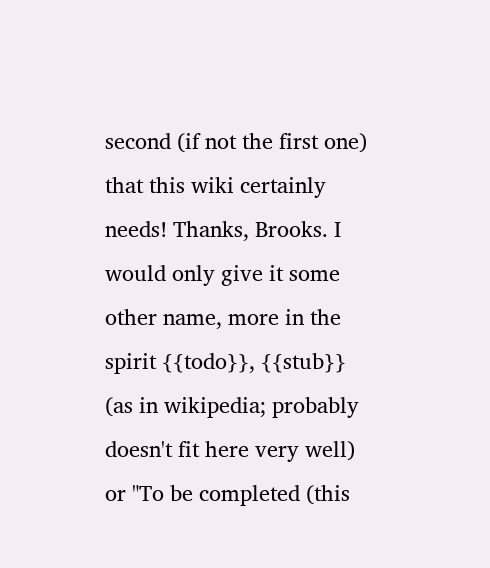second (if not the first one) that this wiki certainly needs! Thanks, Brooks. I would only give it some other name, more in the spirit {{todo}}, {{stub}} (as in wikipedia; probably doesn't fit here very well) or "To be completed (this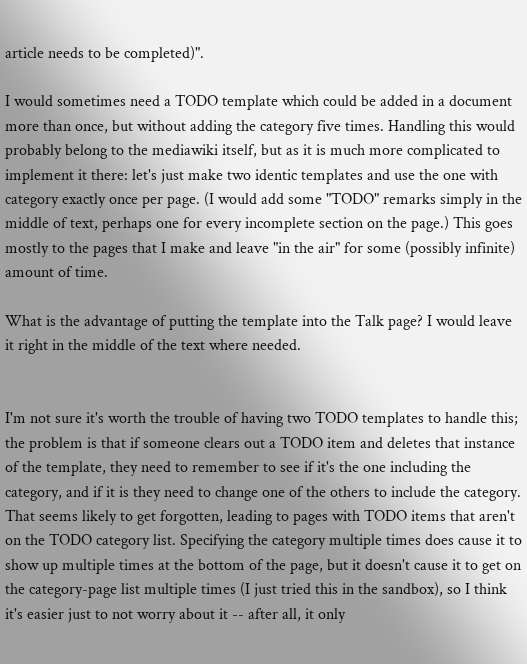article needs to be completed)".

I would sometimes need a TODO template which could be added in a document more than once, but without adding the category five times. Handling this would probably belong to the mediawiki itself, but as it is much more complicated to implement it there: let's just make two identic templates and use the one with category exactly once per page. (I would add some "TODO" remarks simply in the middle of text, perhaps one for every incomplete section on the page.) This goes mostly to the pages that I make and leave "in the air" for some (possibly infinite) amount of time.

What is the advantage of putting the template into the Talk page? I would leave it right in the middle of the text where needed.


I'm not sure it's worth the trouble of having two TODO templates to handle this; the problem is that if someone clears out a TODO item and deletes that instance of the template, they need to remember to see if it's the one including the category, and if it is they need to change one of the others to include the category. That seems likely to get forgotten, leading to pages with TODO items that aren't on the TODO category list. Specifying the category multiple times does cause it to show up multiple times at the bottom of the page, but it doesn't cause it to get on the category-page list multiple times (I just tried this in the sandbox), so I think it's easier just to not worry about it -- after all, it only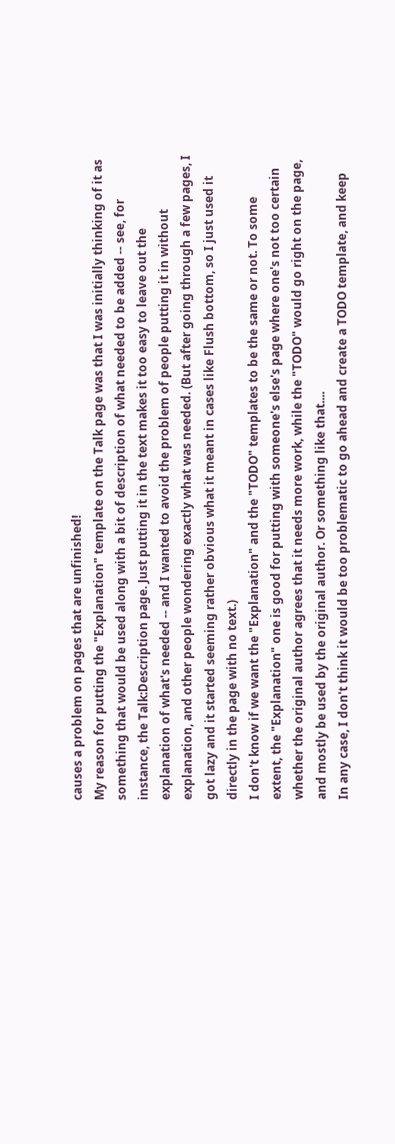causes a problem on pages that are unfinished!
My reason for putting the "Explanation" template on the Talk page was that I was initially thinking of it as something that would be used along with a bit of description of what needed to be added -- see, for instance, the Talk:Description page. Just putting it in the text makes it too easy to leave out the explanation of what's needed -- and I wanted to avoid the problem of people putting it in without explanation, and other people wondering exactly what was needed. (But after going through a few pages, I got lazy and it started seeming rather obvious what it meant in cases like Flush bottom, so I just used it directly in the page with no text.)
I don't know if we want the "Explanation" and the "TODO" templates to be the same or not. To some extent, the "Explanation" one is good for putting with someone's else's page where one's not too certain whether the original author agrees that it needs more work, while the "TODO" would go right on the page, and mostly be used by the original author. Or something like that....
In any case, I don't think it would be too problematic to go ahead and create a TODO template, and keep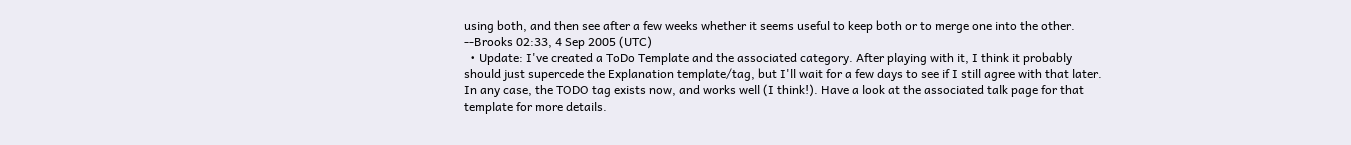using both, and then see after a few weeks whether it seems useful to keep both or to merge one into the other.
--Brooks 02:33, 4 Sep 2005 (UTC)
  • Update: I've created a ToDo Template and the associated category. After playing with it, I think it probably should just supercede the Explanation template/tag, but I'll wait for a few days to see if I still agree with that later. In any case, the TODO tag exists now, and works well (I think!). Have a look at the associated talk page for that template for more details.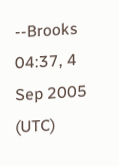--Brooks 04:37, 4 Sep 2005 (UTC)